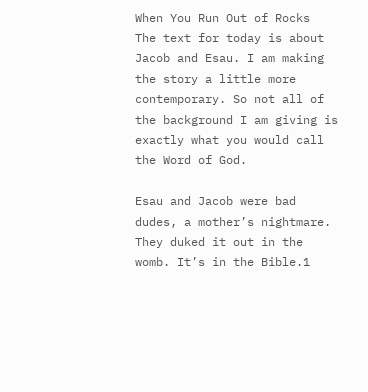When You Run Out of Rocks
The text for today is about Jacob and Esau. I am making the story a little more contemporary. So not all of the background I am giving is exactly what you would call the Word of God.

Esau and Jacob were bad dudes, a mother’s nightmare. They duked it out in the womb. It’s in the Bible.1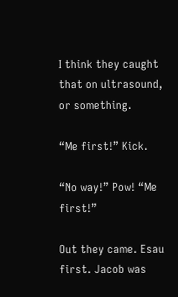I think they caught that on ultrasound, or something.

“Me first!” Kick.

“No way!” Pow! “Me first!”

Out they came. Esau first. Jacob was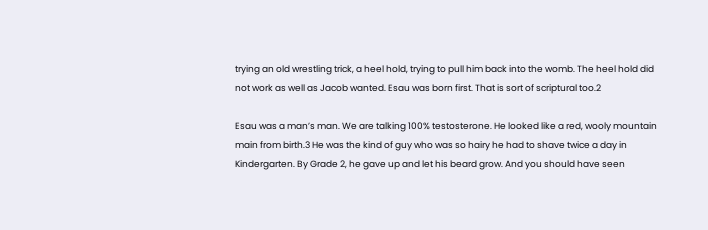trying an old wrestling trick, a heel hold, trying to pull him back into the womb. The heel hold did not work as well as Jacob wanted. Esau was born first. That is sort of scriptural too.2

Esau was a man’s man. We are talking 100% testosterone. He looked like a red, wooly mountain main from birth.3 He was the kind of guy who was so hairy he had to shave twice a day in Kindergarten. By Grade 2, he gave up and let his beard grow. And you should have seen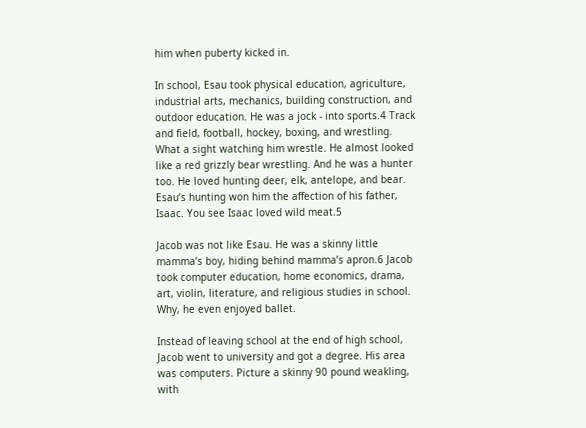him when puberty kicked in.

In school, Esau took physical education, agriculture, industrial arts, mechanics, building construction, and outdoor education. He was a jock - into sports.4 Track and field, football, hockey, boxing, and wrestling. What a sight watching him wrestle. He almost looked like a red grizzly bear wrestling. And he was a hunter too. He loved hunting deer, elk, antelope, and bear. Esau’s hunting won him the affection of his father, Isaac. You see Isaac loved wild meat.5

Jacob was not like Esau. He was a skinny little mamma’s boy, hiding behind mamma’s apron.6 Jacob took computer education, home economics, drama, art, violin, literature, and religious studies in school. Why, he even enjoyed ballet.

Instead of leaving school at the end of high school, Jacob went to university and got a degree. His area was computers. Picture a skinny 90 pound weakling, with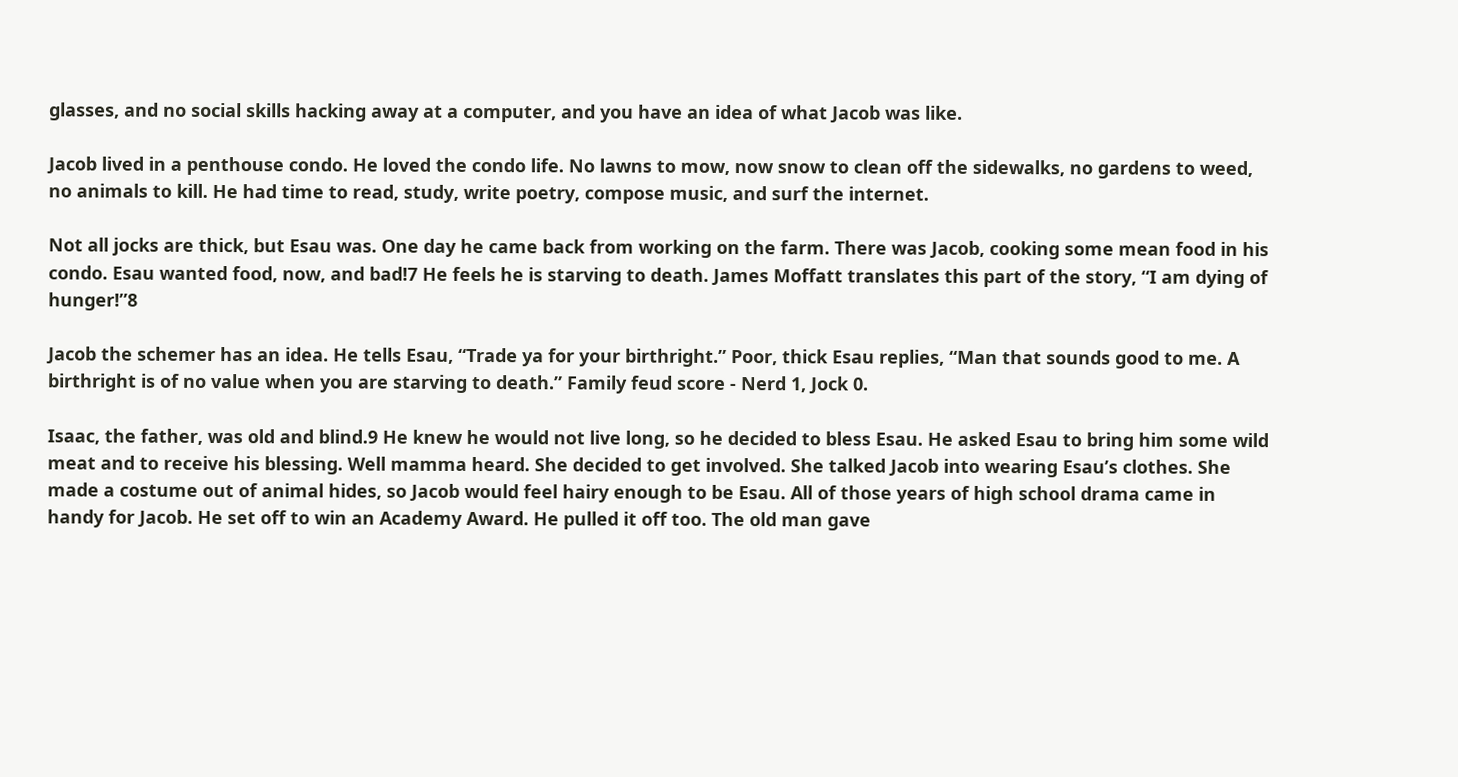glasses, and no social skills hacking away at a computer, and you have an idea of what Jacob was like.

Jacob lived in a penthouse condo. He loved the condo life. No lawns to mow, now snow to clean off the sidewalks, no gardens to weed, no animals to kill. He had time to read, study, write poetry, compose music, and surf the internet.

Not all jocks are thick, but Esau was. One day he came back from working on the farm. There was Jacob, cooking some mean food in his condo. Esau wanted food, now, and bad!7 He feels he is starving to death. James Moffatt translates this part of the story, “I am dying of hunger!”8

Jacob the schemer has an idea. He tells Esau, “Trade ya for your birthright.” Poor, thick Esau replies, “Man that sounds good to me. A birthright is of no value when you are starving to death.” Family feud score - Nerd 1, Jock 0.

Isaac, the father, was old and blind.9 He knew he would not live long, so he decided to bless Esau. He asked Esau to bring him some wild meat and to receive his blessing. Well mamma heard. She decided to get involved. She talked Jacob into wearing Esau’s clothes. She made a costume out of animal hides, so Jacob would feel hairy enough to be Esau. All of those years of high school drama came in handy for Jacob. He set off to win an Academy Award. He pulled it off too. The old man gave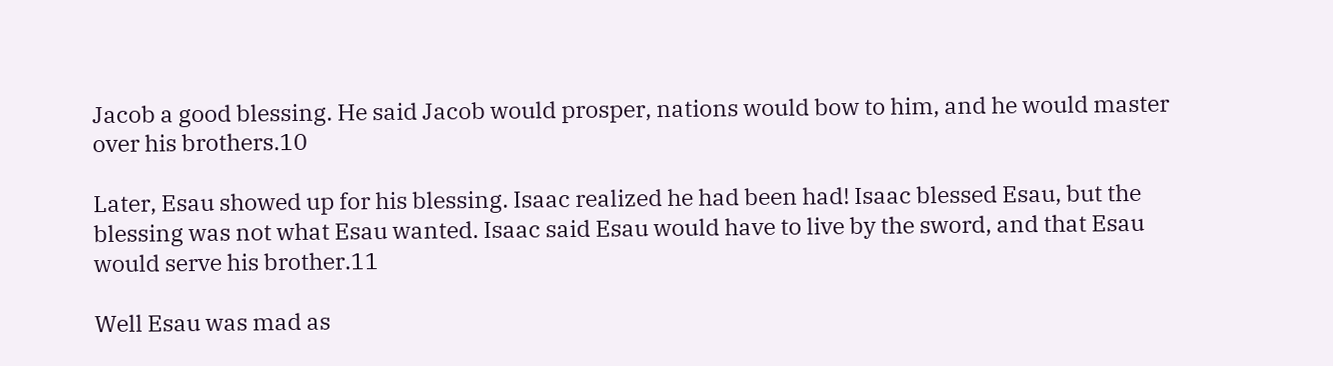Jacob a good blessing. He said Jacob would prosper, nations would bow to him, and he would master over his brothers.10

Later, Esau showed up for his blessing. Isaac realized he had been had! Isaac blessed Esau, but the blessing was not what Esau wanted. Isaac said Esau would have to live by the sword, and that Esau would serve his brother.11

Well Esau was mad as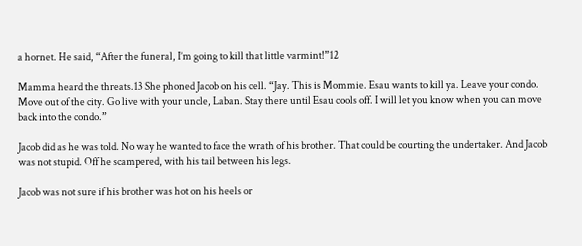a hornet. He said, “After the funeral, I’m going to kill that little varmint!”12

Mamma heard the threats.13 She phoned Jacob on his cell. “Jay. This is Mommie. Esau wants to kill ya. Leave your condo. Move out of the city. Go live with your uncle, Laban. Stay there until Esau cools off. I will let you know when you can move back into the condo.”

Jacob did as he was told. No way he wanted to face the wrath of his brother. That could be courting the undertaker. And Jacob was not stupid. Off he scampered, with his tail between his legs.

Jacob was not sure if his brother was hot on his heels or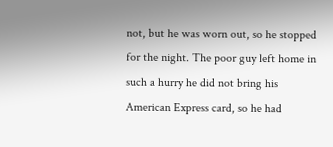not, but he was worn out, so he stopped for the night. The poor guy left home in such a hurry he did not bring his American Express card, so he had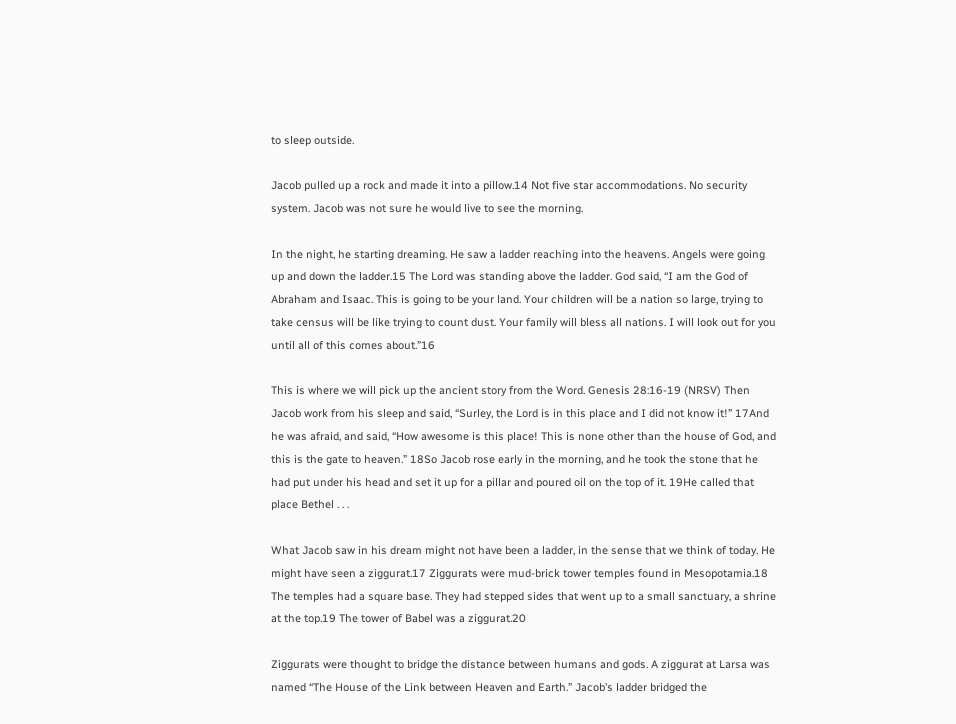to sleep outside.

Jacob pulled up a rock and made it into a pillow.14 Not five star accommodations. No security system. Jacob was not sure he would live to see the morning.

In the night, he starting dreaming. He saw a ladder reaching into the heavens. Angels were going up and down the ladder.15 The Lord was standing above the ladder. God said, “I am the God of Abraham and Isaac. This is going to be your land. Your children will be a nation so large, trying to take census will be like trying to count dust. Your family will bless all nations. I will look out for you until all of this comes about.”16

This is where we will pick up the ancient story from the Word. Genesis 28:16-19 (NRSV) Then Jacob work from his sleep and said, “Surley, the Lord is in this place and I did not know it!” 17And he was afraid, and said, “How awesome is this place! This is none other than the house of God, and this is the gate to heaven.” 18So Jacob rose early in the morning, and he took the stone that he had put under his head and set it up for a pillar and poured oil on the top of it. 19He called that place Bethel . . .

What Jacob saw in his dream might not have been a ladder, in the sense that we think of today. He might have seen a ziggurat.17 Ziggurats were mud-brick tower temples found in Mesopotamia.18 The temples had a square base. They had stepped sides that went up to a small sanctuary, a shrine at the top.19 The tower of Babel was a ziggurat.20

Ziggurats were thought to bridge the distance between humans and gods. A ziggurat at Larsa was named “The House of the Link between Heaven and Earth.” Jacob’s ladder bridged the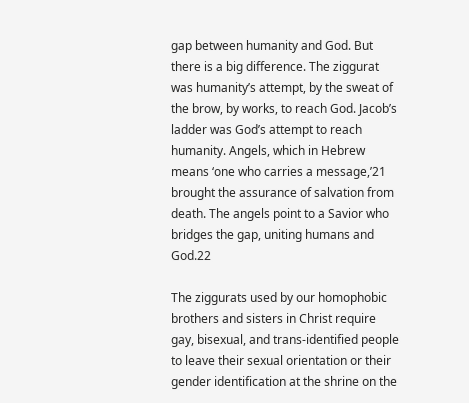gap between humanity and God. But there is a big difference. The ziggurat was humanity’s attempt, by the sweat of the brow, by works, to reach God. Jacob’s ladder was God’s attempt to reach humanity. Angels, which in Hebrew means ‘one who carries a message,’21 brought the assurance of salvation from death. The angels point to a Savior who bridges the gap, uniting humans and God.22

The ziggurats used by our homophobic brothers and sisters in Christ require gay, bisexual, and trans-identified people to leave their sexual orientation or their gender identification at the shrine on the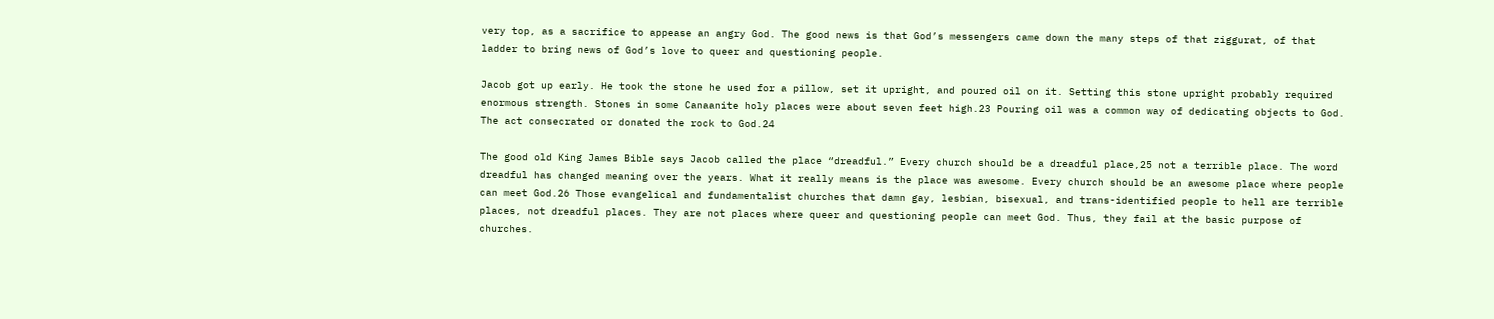very top, as a sacrifice to appease an angry God. The good news is that God’s messengers came down the many steps of that ziggurat, of that ladder to bring news of God’s love to queer and questioning people.

Jacob got up early. He took the stone he used for a pillow, set it upright, and poured oil on it. Setting this stone upright probably required enormous strength. Stones in some Canaanite holy places were about seven feet high.23 Pouring oil was a common way of dedicating objects to God. The act consecrated or donated the rock to God.24

The good old King James Bible says Jacob called the place “dreadful.” Every church should be a dreadful place,25 not a terrible place. The word dreadful has changed meaning over the years. What it really means is the place was awesome. Every church should be an awesome place where people can meet God.26 Those evangelical and fundamentalist churches that damn gay, lesbian, bisexual, and trans-identified people to hell are terrible places, not dreadful places. They are not places where queer and questioning people can meet God. Thus, they fail at the basic purpose of churches.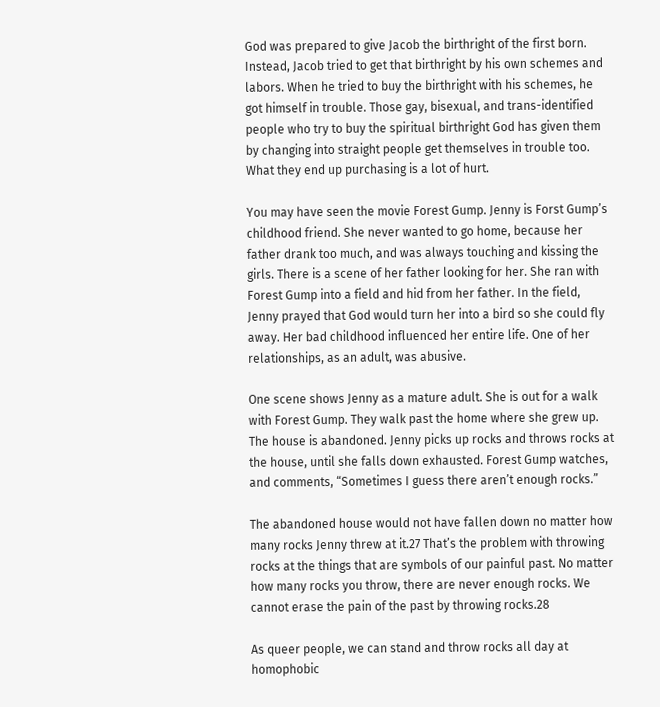God was prepared to give Jacob the birthright of the first born. Instead, Jacob tried to get that birthright by his own schemes and labors. When he tried to buy the birthright with his schemes, he got himself in trouble. Those gay, bisexual, and trans-identified people who try to buy the spiritual birthright God has given them by changing into straight people get themselves in trouble too. What they end up purchasing is a lot of hurt.

You may have seen the movie Forest Gump. Jenny is Forst Gump’s childhood friend. She never wanted to go home, because her father drank too much, and was always touching and kissing the girls. There is a scene of her father looking for her. She ran with Forest Gump into a field and hid from her father. In the field, Jenny prayed that God would turn her into a bird so she could fly away. Her bad childhood influenced her entire life. One of her relationships, as an adult, was abusive.

One scene shows Jenny as a mature adult. She is out for a walk with Forest Gump. They walk past the home where she grew up. The house is abandoned. Jenny picks up rocks and throws rocks at the house, until she falls down exhausted. Forest Gump watches, and comments, “Sometimes I guess there aren’t enough rocks.”

The abandoned house would not have fallen down no matter how many rocks Jenny threw at it.27 That’s the problem with throwing rocks at the things that are symbols of our painful past. No matter how many rocks you throw, there are never enough rocks. We cannot erase the pain of the past by throwing rocks.28

As queer people, we can stand and throw rocks all day at homophobic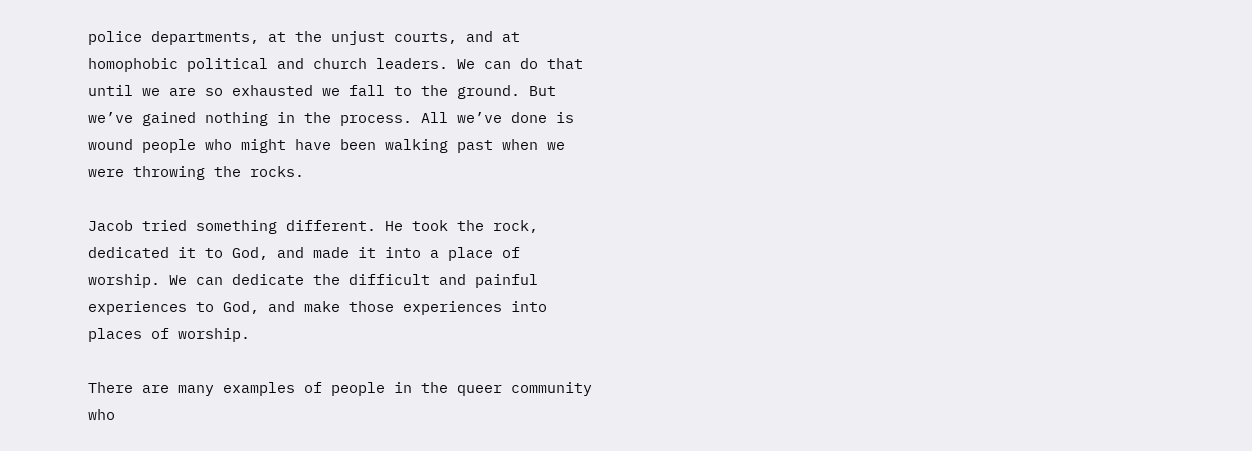police departments, at the unjust courts, and at homophobic political and church leaders. We can do that until we are so exhausted we fall to the ground. But we’ve gained nothing in the process. All we’ve done is wound people who might have been walking past when we were throwing the rocks.

Jacob tried something different. He took the rock, dedicated it to God, and made it into a place of worship. We can dedicate the difficult and painful experiences to God, and make those experiences into places of worship.

There are many examples of people in the queer community who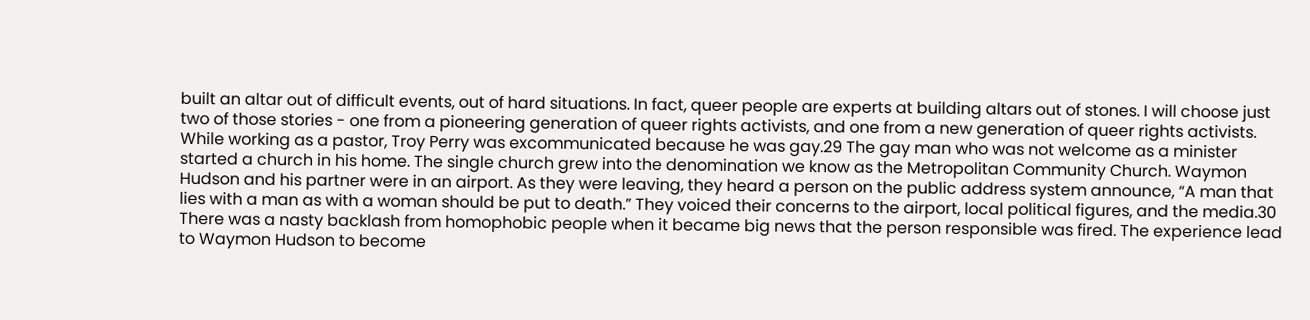built an altar out of difficult events, out of hard situations. In fact, queer people are experts at building altars out of stones. I will choose just two of those stories - one from a pioneering generation of queer rights activists, and one from a new generation of queer rights activists. While working as a pastor, Troy Perry was excommunicated because he was gay.29 The gay man who was not welcome as a minister started a church in his home. The single church grew into the denomination we know as the Metropolitan Community Church. Waymon Hudson and his partner were in an airport. As they were leaving, they heard a person on the public address system announce, “A man that lies with a man as with a woman should be put to death.” They voiced their concerns to the airport, local political figures, and the media.30 There was a nasty backlash from homophobic people when it became big news that the person responsible was fired. The experience lead to Waymon Hudson to become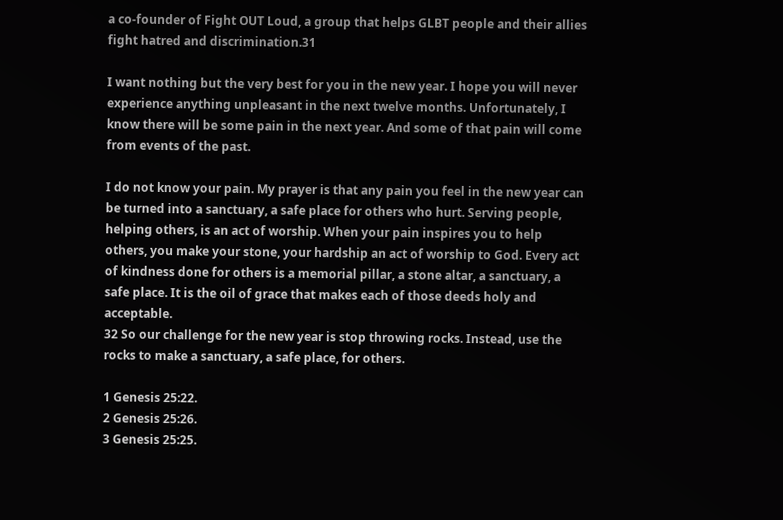a co-founder of Fight OUT Loud, a group that helps GLBT people and their allies fight hatred and discrimination.31

I want nothing but the very best for you in the new year. I hope you will never experience anything unpleasant in the next twelve months. Unfortunately, I know there will be some pain in the next year. And some of that pain will come from events of the past.

I do not know your pain. My prayer is that any pain you feel in the new year can be turned into a sanctuary, a safe place for others who hurt. Serving people, helping others, is an act of worship. When your pain inspires you to help others, you make your stone, your hardship an act of worship to God. Every act of kindness done for others is a memorial pillar, a stone altar, a sanctuary, a safe place. It is the oil of grace that makes each of those deeds holy and acceptable.
32 So our challenge for the new year is stop throwing rocks. Instead, use the rocks to make a sanctuary, a safe place, for others.

1 Genesis 25:22.
2 Genesis 25:26.
3 Genesis 25:25.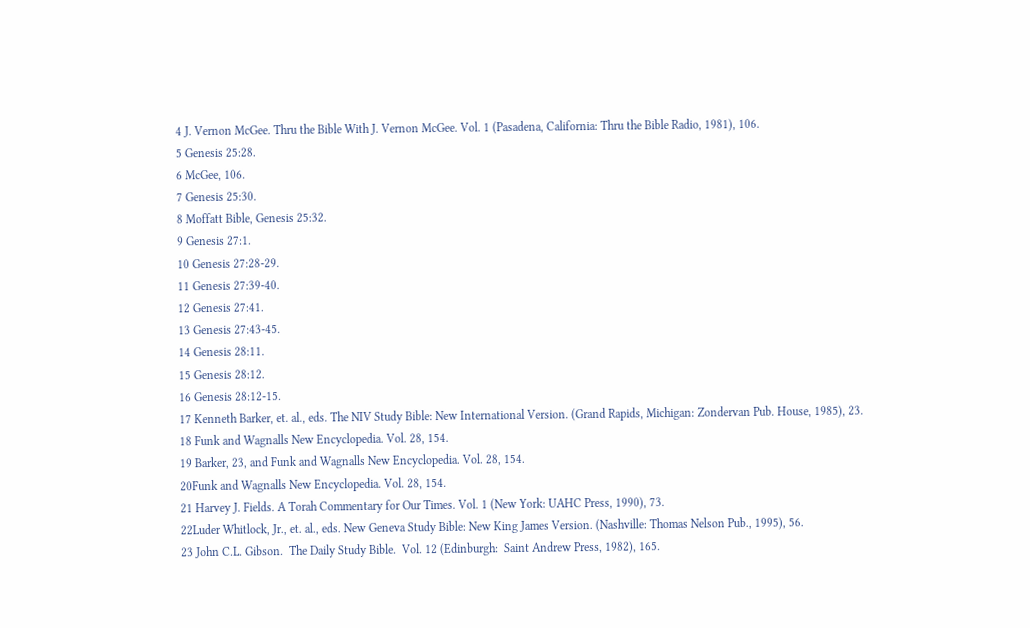4 J. Vernon McGee. Thru the Bible With J. Vernon McGee. Vol. 1 (Pasadena, California: Thru the Bible Radio, 1981), 106.
5 Genesis 25:28.
6 McGee, 106.
7 Genesis 25:30.
8 Moffatt Bible, Genesis 25:32.
9 Genesis 27:1.
10 Genesis 27:28-29.
11 Genesis 27:39-40.
12 Genesis 27:41.
13 Genesis 27:43-45.
14 Genesis 28:11.
15 Genesis 28:12.
16 Genesis 28:12-15.
17 Kenneth Barker, et. al., eds. The NIV Study Bible: New International Version. (Grand Rapids, Michigan: Zondervan Pub. House, 1985), 23.
18 Funk and Wagnalls New Encyclopedia. Vol. 28, 154.
19 Barker, 23, and Funk and Wagnalls New Encyclopedia. Vol. 28, 154.
20Funk and Wagnalls New Encyclopedia. Vol. 28, 154.
21 Harvey J. Fields. A Torah Commentary for Our Times. Vol. 1 (New York: UAHC Press, 1990), 73.
22Luder Whitlock, Jr., et. al., eds. New Geneva Study Bible: New King James Version. (Nashville: Thomas Nelson Pub., 1995), 56.
23 John C.L. Gibson.  The Daily Study Bible.  Vol. 12 (Edinburgh:  Saint Andrew Press, 1982), 165.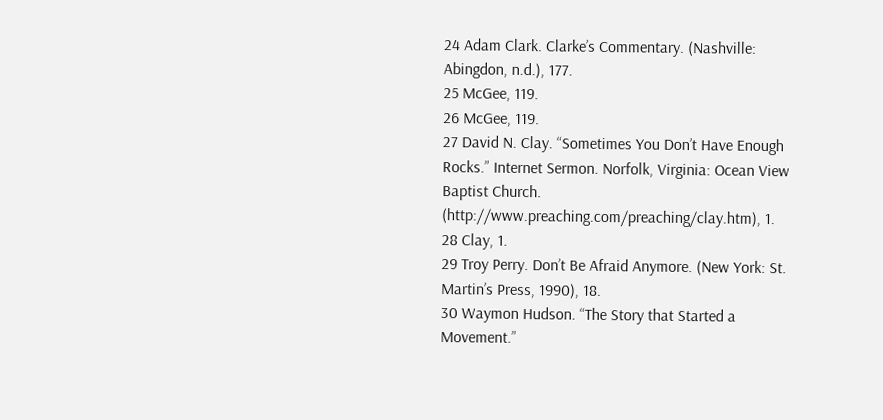24 Adam Clark. Clarke’s Commentary. (Nashville: Abingdon, n.d.), 177.
25 McGee, 119.
26 McGee, 119.
27 David N. Clay. “Sometimes You Don’t Have Enough Rocks.” Internet Sermon. Norfolk, Virginia: Ocean View Baptist Church. (http://www.preaching.com/preaching/clay.htm), 1.
28 Clay, 1.
29 Troy Perry. Don’t Be Afraid Anymore. (New York: St. Martin’s Press, 1990), 18.
30 Waymon Hudson. “The Story that Started a Movement.”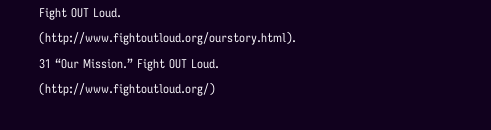Fight OUT Loud. (http://www.fightoutloud.org/ourstory.html).
31 “Our Mission.” Fight OUT Loud.  (http://www.fightoutloud.org/)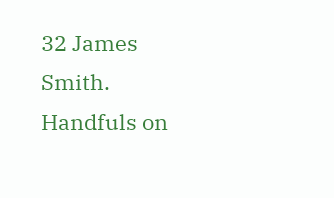32 James Smith. Handfuls on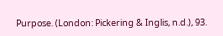Purpose. (London: Pickering & Inglis, n.d.), 93.